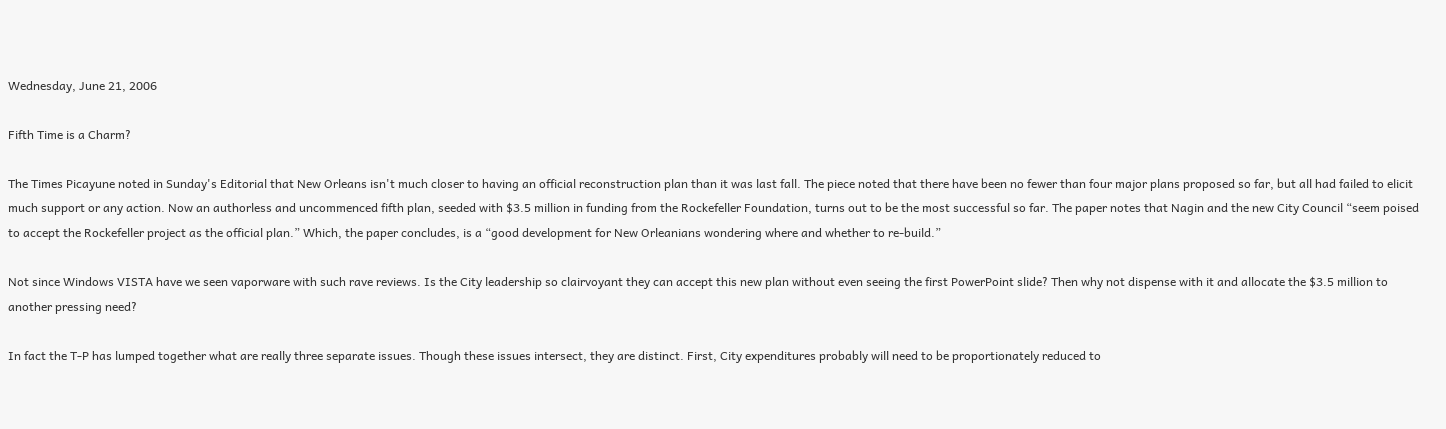Wednesday, June 21, 2006

Fifth Time is a Charm?

The Times Picayune noted in Sunday's Editorial that New Orleans isn't much closer to having an official reconstruction plan than it was last fall. The piece noted that there have been no fewer than four major plans proposed so far, but all had failed to elicit much support or any action. Now an authorless and uncommenced fifth plan, seeded with $3.5 million in funding from the Rockefeller Foundation, turns out to be the most successful so far. The paper notes that Nagin and the new City Council “seem poised to accept the Rockefeller project as the official plan.” Which, the paper concludes, is a “good development for New Orleanians wondering where and whether to re-build.”

Not since Windows VISTA have we seen vaporware with such rave reviews. Is the City leadership so clairvoyant they can accept this new plan without even seeing the first PowerPoint slide? Then why not dispense with it and allocate the $3.5 million to another pressing need?

In fact the T-P has lumped together what are really three separate issues. Though these issues intersect, they are distinct. First, City expenditures probably will need to be proportionately reduced to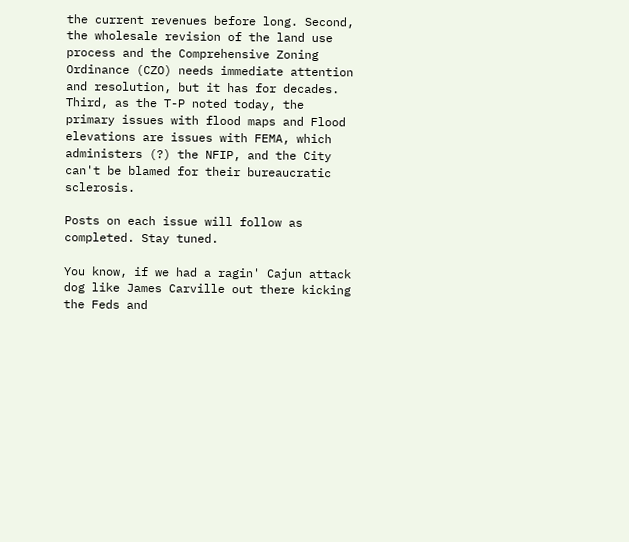the current revenues before long. Second, the wholesale revision of the land use process and the Comprehensive Zoning Ordinance (CZO) needs immediate attention and resolution, but it has for decades. Third, as the T-P noted today, the primary issues with flood maps and Flood elevations are issues with FEMA, which administers (?) the NFIP, and the City can't be blamed for their bureaucratic sclerosis.

Posts on each issue will follow as completed. Stay tuned.

You know, if we had a ragin' Cajun attack dog like James Carville out there kicking the Feds and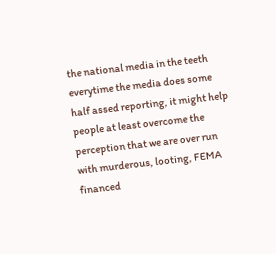the national media in the teeth everytime the media does some half assed reporting, it might help people at least overcome the perception that we are over run with murderous, looting, FEMA financed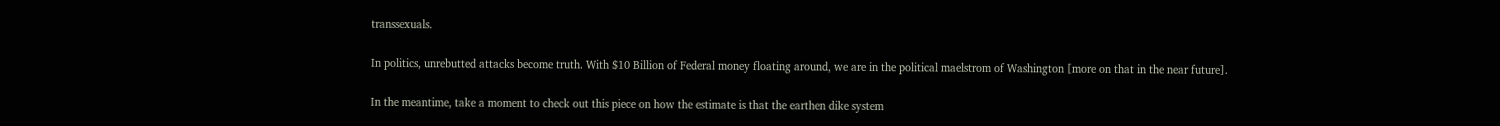transsexuals.

In politics, unrebutted attacks become truth. With $10 Billion of Federal money floating around, we are in the political maelstrom of Washington [more on that in the near future].

In the meantime, take a moment to check out this piece on how the estimate is that the earthen dike system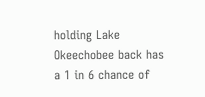holding Lake Okeechobee back has a 1 in 6 chance of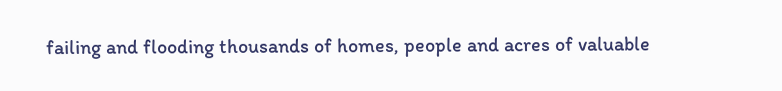failing and flooding thousands of homes, people and acres of valuable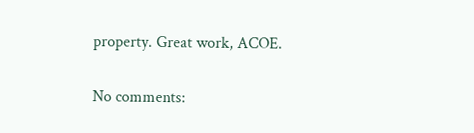property. Great work, ACOE.

No comments: